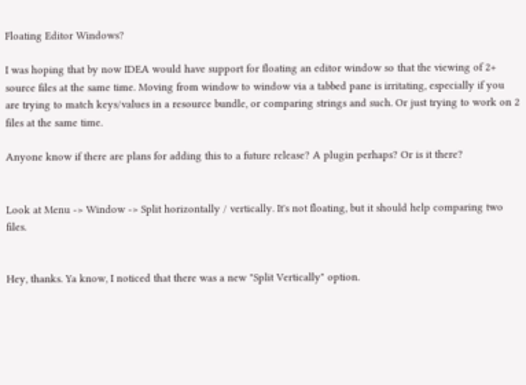Floating Editor Windows?

I was hoping that by now IDEA would have support for floating an editor window so that the viewing of 2+ source files at the same time. Moving from window to window via a tabbed pane is irritating, especially if you are trying to match keys/values in a resource bundle, or comparing strings and such. Or just trying to work on 2 files at the same time.

Anyone know if there are plans for adding this to a future release? A plugin perhaps? Or is it there?


Look at Menu -> Window -> Split horizontally / vertically. It's not floating, but it should help comparing two files.


Hey, thanks. Ya know, I noticed that there was a new "Split Vertically" option.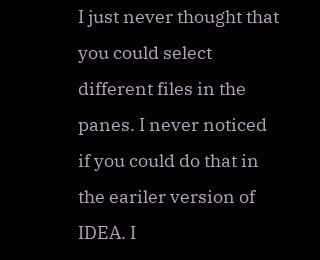I just never thought that you could select different files in the panes. I never noticed if you could do that in the eariler version of IDEA. I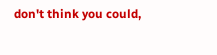don't think you could,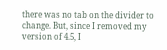there was no tab on the divider to change. But, since I removed my version of 4.5, I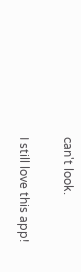can't look.

I still love this app!